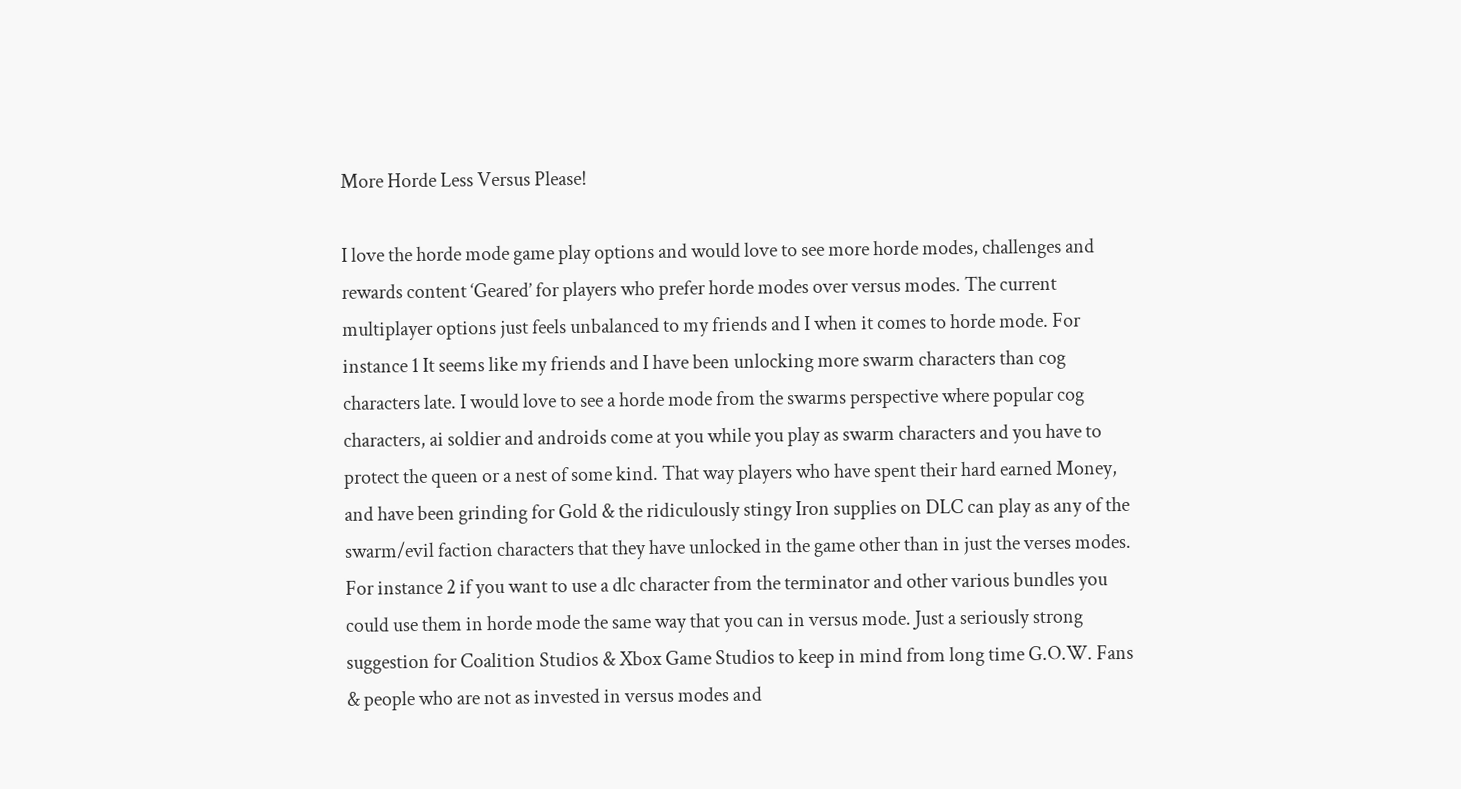More Horde Less Versus Please!

I love the horde mode game play options and would love to see more horde modes, challenges and rewards content ‘Geared’ for players who prefer horde modes over versus modes. The current multiplayer options just feels unbalanced to my friends and I when it comes to horde mode. For instance 1 It seems like my friends and I have been unlocking more swarm characters than cog characters late. I would love to see a horde mode from the swarms perspective where popular cog characters, ai soldier and androids come at you while you play as swarm characters and you have to protect the queen or a nest of some kind. That way players who have spent their hard earned Money, and have been grinding for Gold & the ridiculously stingy Iron supplies on DLC can play as any of the swarm/evil faction characters that they have unlocked in the game other than in just the verses modes. For instance 2 if you want to use a dlc character from the terminator and other various bundles you could use them in horde mode the same way that you can in versus mode. Just a seriously strong suggestion for Coalition Studios & Xbox Game Studios to keep in mind from long time G.O.W. Fans & people who are not as invested in versus modes and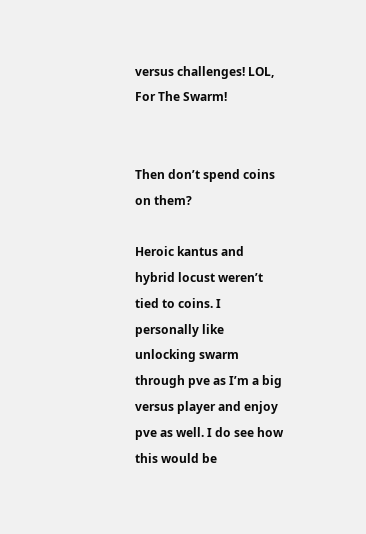versus challenges! LOL, For The Swarm!


Then don’t spend coins on them?

Heroic kantus and hybrid locust weren’t tied to coins. I personally like unlocking swarm through pve as I’m a big versus player and enjoy pve as well. I do see how this would be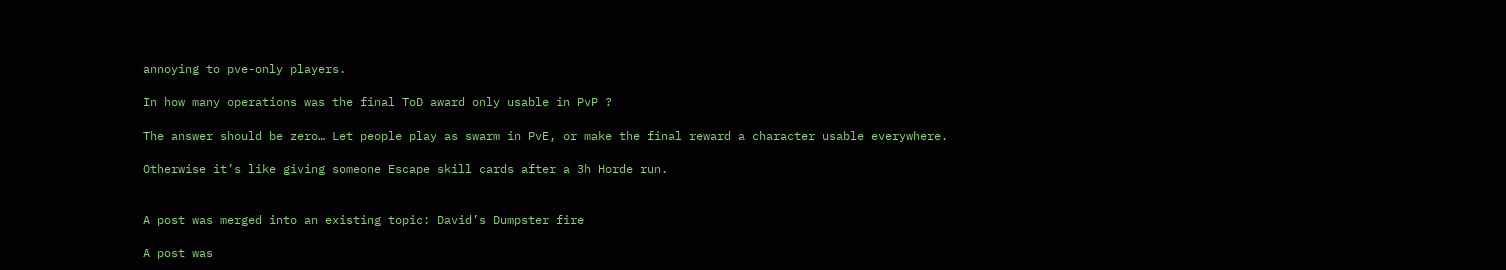annoying to pve-only players.

In how many operations was the final ToD award only usable in PvP ?

The answer should be zero… Let people play as swarm in PvE, or make the final reward a character usable everywhere.

Otherwise it’s like giving someone Escape skill cards after a 3h Horde run.


A post was merged into an existing topic: David’s Dumpster fire

A post was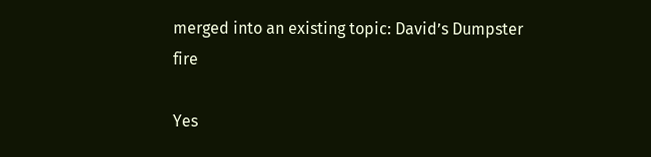merged into an existing topic: David’s Dumpster fire

Yes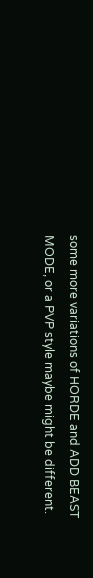some more variations of HORDE and ADD BEAST MODE, or a PVP style maybe might be different.